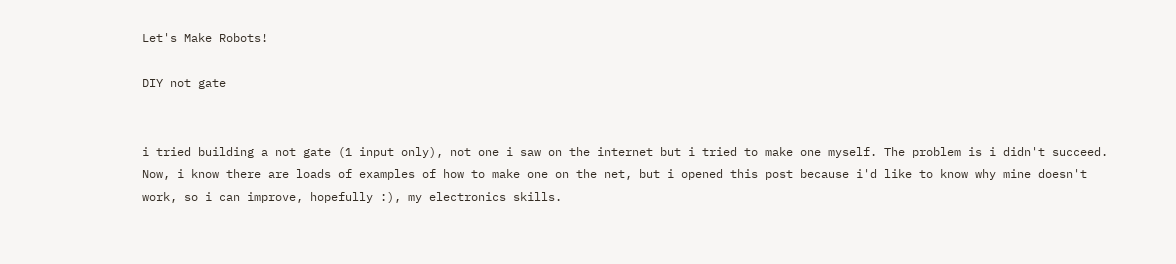Let's Make Robots!

DIY not gate


i tried building a not gate (1 input only), not one i saw on the internet but i tried to make one myself. The problem is i didn't succeed. Now, i know there are loads of examples of how to make one on the net, but i opened this post because i'd like to know why mine doesn't work, so i can improve, hopefully :), my electronics skills.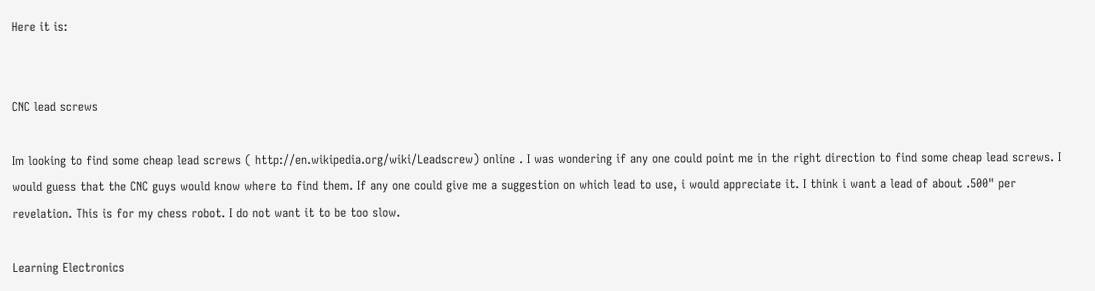Here it is:


CNC lead screws

Im looking to find some cheap lead screws ( http://en.wikipedia.org/wiki/Leadscrew) online . I was wondering if any one could point me in the right direction to find some cheap lead screws. I would guess that the CNC guys would know where to find them. If any one could give me a suggestion on which lead to use, i would appreciate it. I think i want a lead of about .500" per revelation. This is for my chess robot. I do not want it to be too slow.

Learning Electronics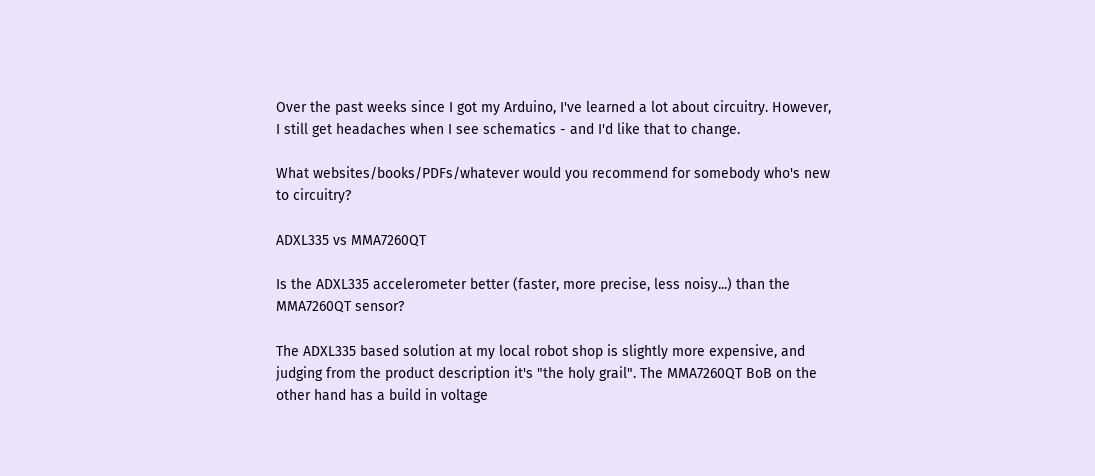Over the past weeks since I got my Arduino, I've learned a lot about circuitry. However, I still get headaches when I see schematics - and I'd like that to change.

What websites/books/PDFs/whatever would you recommend for somebody who's new to circuitry?

ADXL335 vs MMA7260QT

Is the ADXL335 accelerometer better (faster, more precise, less noisy...) than the MMA7260QT sensor?

The ADXL335 based solution at my local robot shop is slightly more expensive, and judging from the product description it's "the holy grail". The MMA7260QT BoB on the other hand has a build in voltage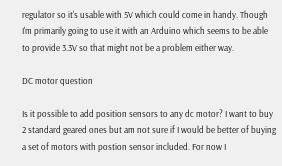regulator so it's usable with 5V which could come in handy. Though I'm primarily going to use it with an Arduino which seems to be able to provide 3.3V so that might not be a problem either way.

DC motor question

Is it possible to add position sensors to any dc motor? I want to buy 2 standard geared ones but am not sure if I would be better of buying a set of motors with postion sensor included. For now I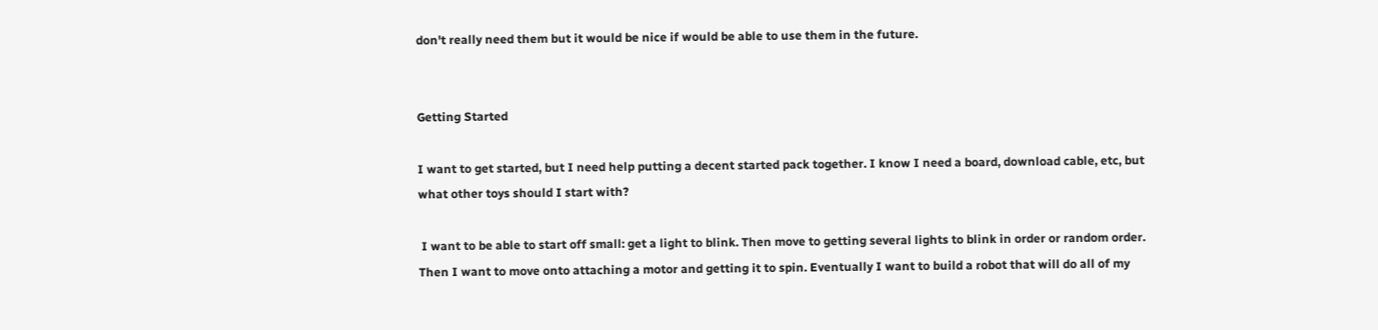don't really need them but it would be nice if would be able to use them in the future.


Getting Started

I want to get started, but I need help putting a decent started pack together. I know I need a board, download cable, etc, but what other toys should I start with?

 I want to be able to start off small: get a light to blink. Then move to getting several lights to blink in order or random order. Then I want to move onto attaching a motor and getting it to spin. Eventually I want to build a robot that will do all of my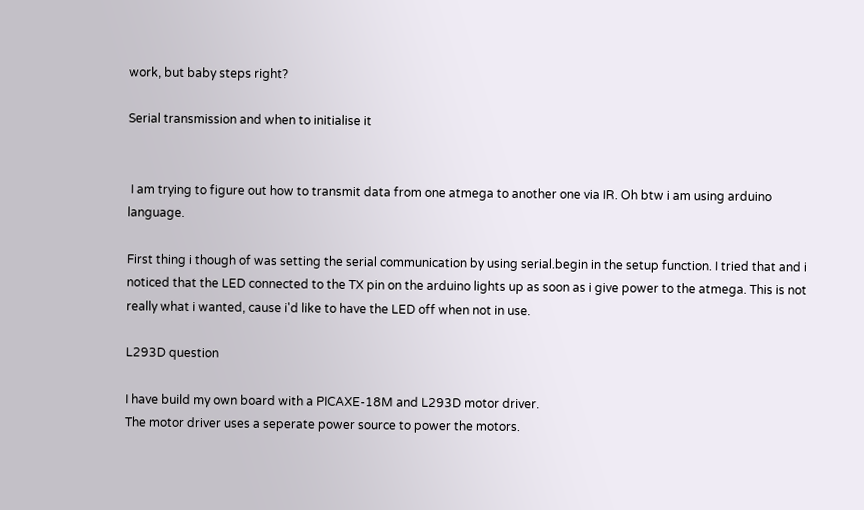work, but baby steps right?

Serial transmission and when to initialise it


 I am trying to figure out how to transmit data from one atmega to another one via IR. Oh btw i am using arduino language.

First thing i though of was setting the serial communication by using serial.begin in the setup function. I tried that and i noticed that the LED connected to the TX pin on the arduino lights up as soon as i give power to the atmega. This is not really what i wanted, cause i'd like to have the LED off when not in use.

L293D question

I have build my own board with a PICAXE-18M and L293D motor driver.
The motor driver uses a seperate power source to power the motors.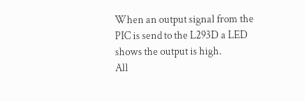When an output signal from the PIC is send to the L293D a LED shows the output is high.
All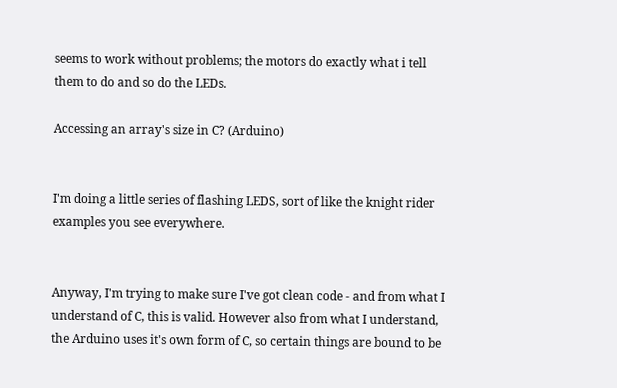seems to work without problems; the motors do exactly what i tell them to do and so do the LEDs.

Accessing an array's size in C? (Arduino)


I'm doing a little series of flashing LEDS, sort of like the knight rider examples you see everywhere.


Anyway, I'm trying to make sure I've got clean code - and from what I understand of C, this is valid. However also from what I understand, the Arduino uses it's own form of C, so certain things are bound to be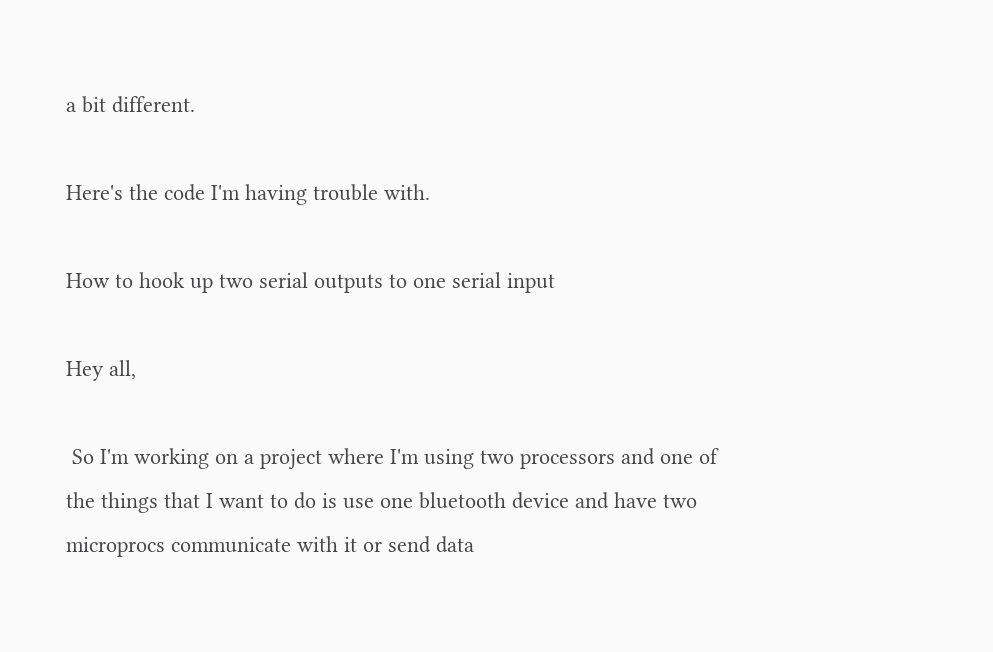a bit different.

Here's the code I'm having trouble with.

How to hook up two serial outputs to one serial input

Hey all,

 So I'm working on a project where I'm using two processors and one of the things that I want to do is use one bluetooth device and have two microprocs communicate with it or send data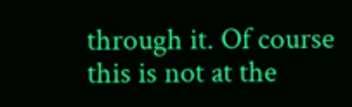through it. Of course this is not at the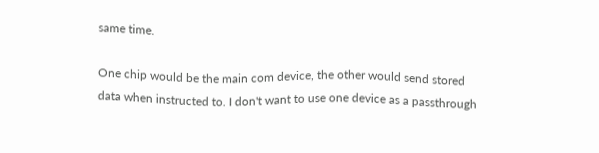same time.

One chip would be the main com device, the other would send stored data when instructed to. I don't want to use one device as a passthrough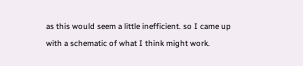as this would seem a little inefficient. so I came up with a schematic of what I think might work.